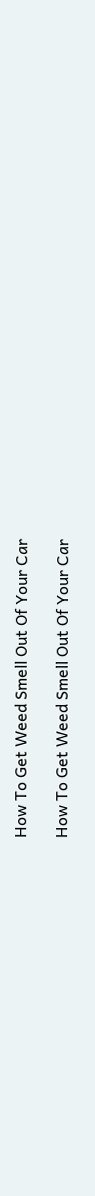How To Get Weed Smell Out Of Your Car

How To Get Weed Smell Out Of Your Car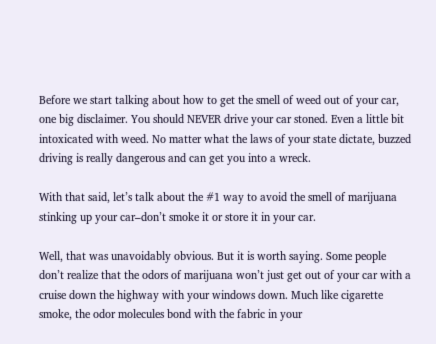Before we start talking about how to get the smell of weed out of your car, one big disclaimer. You should NEVER drive your car stoned. Even a little bit intoxicated with weed. No matter what the laws of your state dictate, buzzed driving is really dangerous and can get you into a wreck.

With that said, let’s talk about the #1 way to avoid the smell of marijuana stinking up your car–don’t smoke it or store it in your car.

Well, that was unavoidably obvious. But it is worth saying. Some people don’t realize that the odors of marijuana won’t just get out of your car with a cruise down the highway with your windows down. Much like cigarette smoke, the odor molecules bond with the fabric in your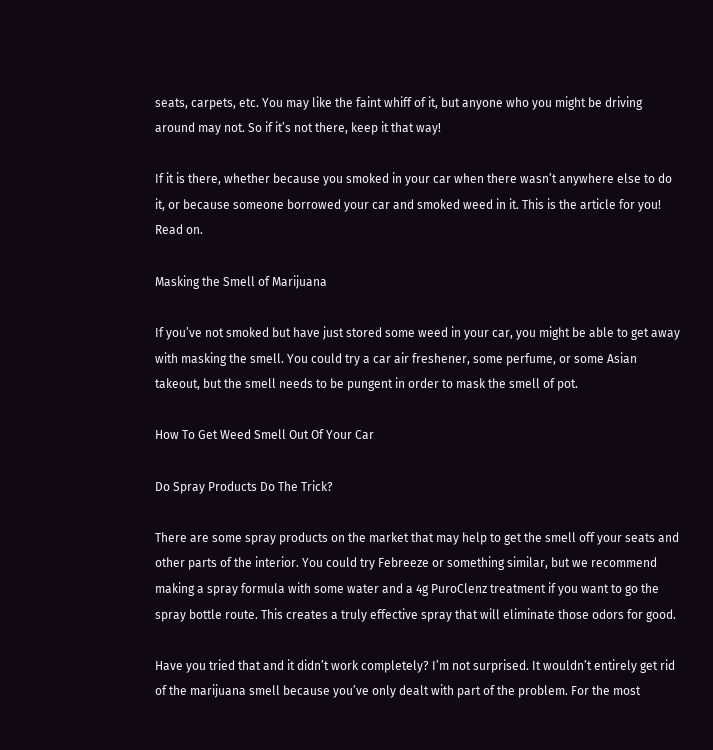seats, carpets, etc. You may like the faint whiff of it, but anyone who you might be driving around may not. So if it’s not there, keep it that way!

If it is there, whether because you smoked in your car when there wasn’t anywhere else to do it, or because someone borrowed your car and smoked weed in it. This is the article for you! Read on.

Masking the Smell of Marijuana

If you’ve not smoked but have just stored some weed in your car, you might be able to get away with masking the smell. You could try a car air freshener, some perfume, or some Asian takeout, but the smell needs to be pungent in order to mask the smell of pot.

How To Get Weed Smell Out Of Your Car

Do Spray Products Do The Trick?

There are some spray products on the market that may help to get the smell off your seats and other parts of the interior. You could try Febreeze or something similar, but we recommend making a spray formula with some water and a 4g PuroClenz treatment if you want to go the spray bottle route. This creates a truly effective spray that will eliminate those odors for good.

Have you tried that and it didn’t work completely? I’m not surprised. It wouldn’t entirely get rid of the marijuana smell because you’ve only dealt with part of the problem. For the most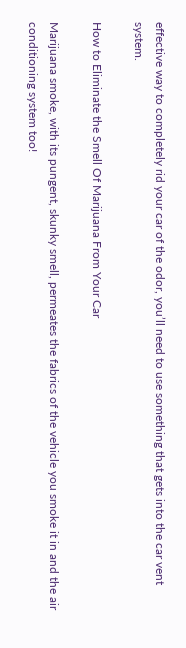effective way to completely rid your car of the odor, you’ll need to use something that gets into the car vent system.

How to Eliminate the Smell Of Marijuana From Your Car

Marijuana smoke, with its pungent, skunky smell, permeates the fabrics of the vehicle you smoke it in and the air conditioning system too!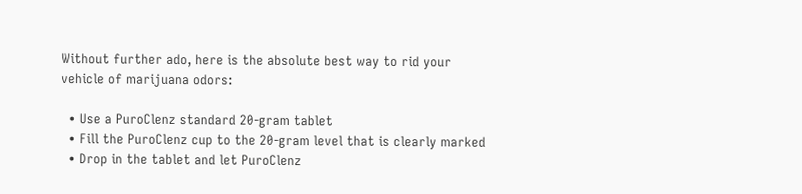Without further ado, here is the absolute best way to rid your vehicle of marijuana odors:

  • Use a PuroClenz standard 20-gram tablet
  • Fill the PuroClenz cup to the 20-gram level that is clearly marked
  • Drop in the tablet and let PuroClenz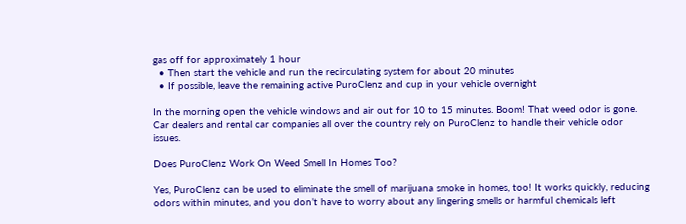gas off for approximately 1 hour
  • Then start the vehicle and run the recirculating system for about 20 minutes
  • If possible, leave the remaining active PuroClenz and cup in your vehicle overnight

In the morning open the vehicle windows and air out for 10 to 15 minutes. Boom! That weed odor is gone. Car dealers and rental car companies all over the country rely on PuroClenz to handle their vehicle odor issues.

Does PuroClenz Work On Weed Smell In Homes Too?

Yes, PuroClenz can be used to eliminate the smell of marijuana smoke in homes, too! It works quickly, reducing odors within minutes, and you don’t have to worry about any lingering smells or harmful chemicals left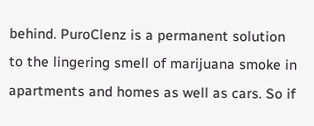behind. PuroClenz is a permanent solution to the lingering smell of marijuana smoke in apartments and homes as well as cars. So if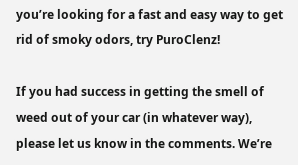you’re looking for a fast and easy way to get rid of smoky odors, try PuroClenz!

If you had success in getting the smell of weed out of your car (in whatever way), please let us know in the comments. We’re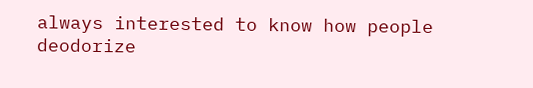always interested to know how people deodorize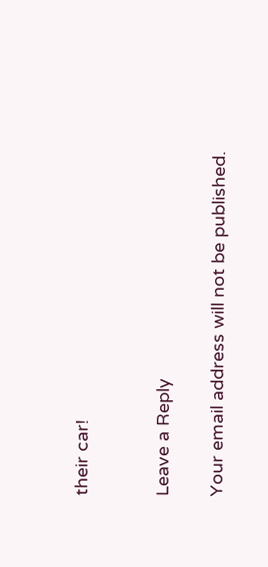their car!


Leave a Reply

Your email address will not be published.